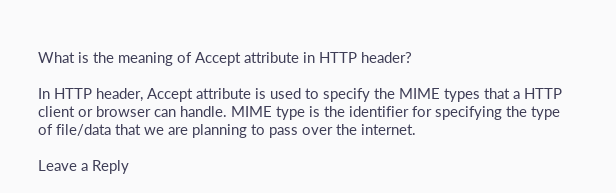What is the meaning of Accept attribute in HTTP header?

In HTTP header, Accept attribute is used to specify the MIME types that a HTTP client or browser can handle. MIME type is the identifier for specifying the type of file/data that we are planning to pass over the internet.

Leave a Reply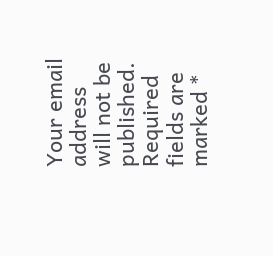Your email address will not be published. Required fields are marked *